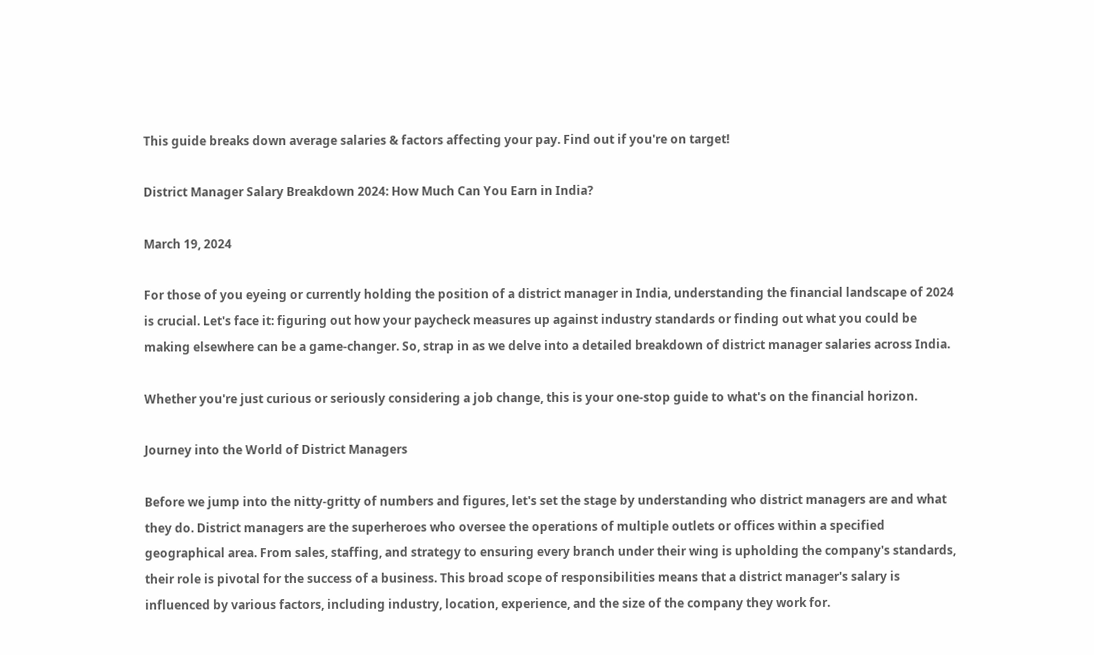This guide breaks down average salaries & factors affecting your pay. Find out if you're on target!

District Manager Salary Breakdown 2024: How Much Can You Earn in India?

March 19, 2024

For those of you eyeing or currently holding the position of a district manager in India, understanding the financial landscape of 2024 is crucial. Let's face it: figuring out how your paycheck measures up against industry standards or finding out what you could be making elsewhere can be a game-changer. So, strap in as we delve into a detailed breakdown of district manager salaries across India.

Whether you're just curious or seriously considering a job change, this is your one-stop guide to what's on the financial horizon.

Journey into the World of District Managers

Before we jump into the nitty-gritty of numbers and figures, let's set the stage by understanding who district managers are and what they do. District managers are the superheroes who oversee the operations of multiple outlets or offices within a specified geographical area. From sales, staffing, and strategy to ensuring every branch under their wing is upholding the company's standards, their role is pivotal for the success of a business. This broad scope of responsibilities means that a district manager's salary is influenced by various factors, including industry, location, experience, and the size of the company they work for.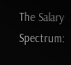The Salary Spectrum: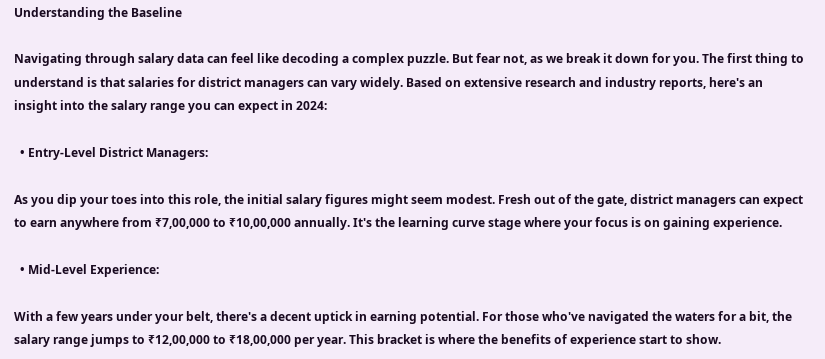Understanding the Baseline

Navigating through salary data can feel like decoding a complex puzzle. But fear not, as we break it down for you. The first thing to understand is that salaries for district managers can vary widely. Based on extensive research and industry reports, here's an insight into the salary range you can expect in 2024:

  • Entry-Level District Managers:

As you dip your toes into this role, the initial salary figures might seem modest. Fresh out of the gate, district managers can expect to earn anywhere from ₹7,00,000 to ₹10,00,000 annually. It's the learning curve stage where your focus is on gaining experience.

  • Mid-Level Experience:

With a few years under your belt, there's a decent uptick in earning potential. For those who've navigated the waters for a bit, the salary range jumps to ₹12,00,000 to ₹18,00,000 per year. This bracket is where the benefits of experience start to show.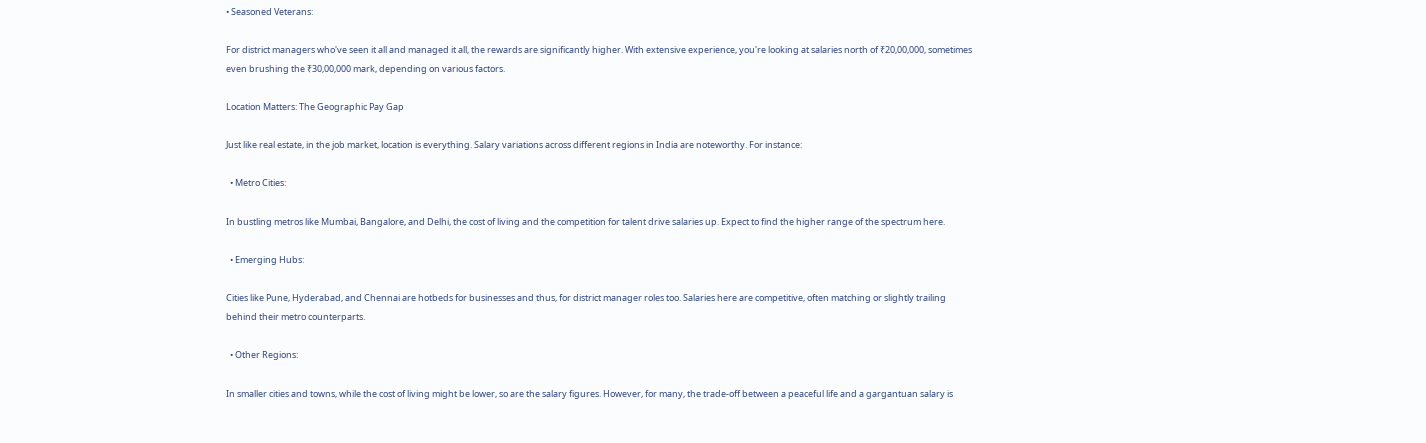• Seasoned Veterans:

For district managers who've seen it all and managed it all, the rewards are significantly higher. With extensive experience, you're looking at salaries north of ₹20,00,000, sometimes even brushing the ₹30,00,000 mark, depending on various factors.

Location Matters: The Geographic Pay Gap

Just like real estate, in the job market, location is everything. Salary variations across different regions in India are noteworthy. For instance:

  • Metro Cities:

In bustling metros like Mumbai, Bangalore, and Delhi, the cost of living and the competition for talent drive salaries up. Expect to find the higher range of the spectrum here.

  • Emerging Hubs:

Cities like Pune, Hyderabad, and Chennai are hotbeds for businesses and thus, for district manager roles too. Salaries here are competitive, often matching or slightly trailing behind their metro counterparts.

  • Other Regions:

In smaller cities and towns, while the cost of living might be lower, so are the salary figures. However, for many, the trade-off between a peaceful life and a gargantuan salary is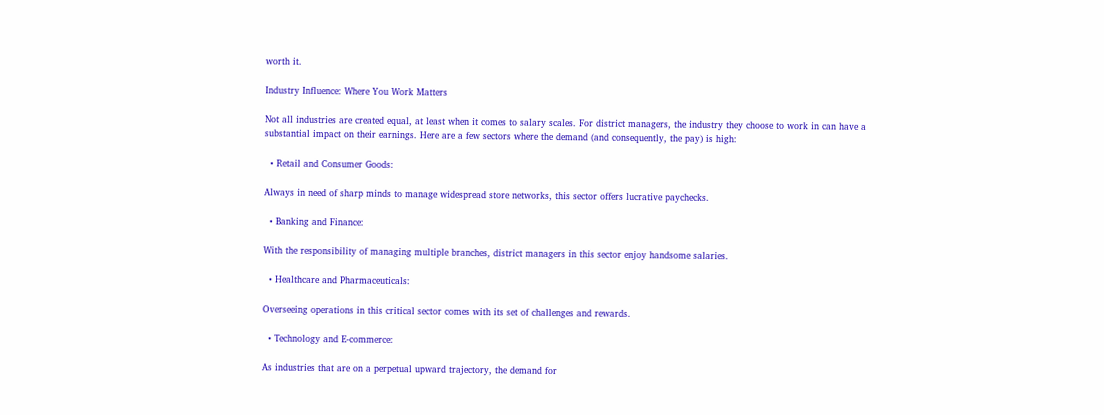worth it.

Industry Influence: Where You Work Matters

Not all industries are created equal, at least when it comes to salary scales. For district managers, the industry they choose to work in can have a substantial impact on their earnings. Here are a few sectors where the demand (and consequently, the pay) is high:

  • Retail and Consumer Goods:

Always in need of sharp minds to manage widespread store networks, this sector offers lucrative paychecks.

  • Banking and Finance:

With the responsibility of managing multiple branches, district managers in this sector enjoy handsome salaries.

  • Healthcare and Pharmaceuticals:

Overseeing operations in this critical sector comes with its set of challenges and rewards.

  • Technology and E-commerce:

As industries that are on a perpetual upward trajectory, the demand for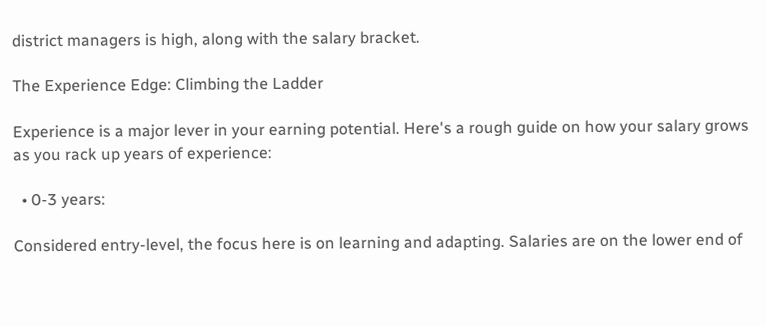district managers is high, along with the salary bracket.

The Experience Edge: Climbing the Ladder

Experience is a major lever in your earning potential. Here's a rough guide on how your salary grows as you rack up years of experience:

  • 0-3 years:

Considered entry-level, the focus here is on learning and adapting. Salaries are on the lower end of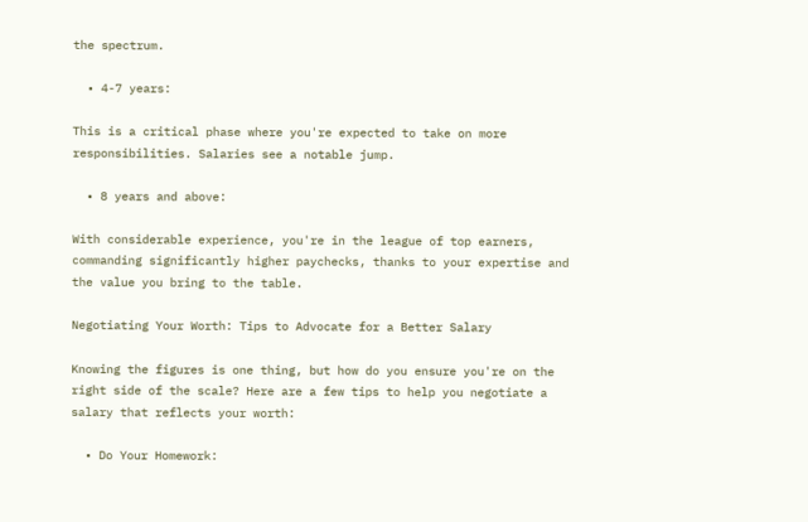the spectrum.

  • 4-7 years:

This is a critical phase where you're expected to take on more responsibilities. Salaries see a notable jump.

  • 8 years and above:

With considerable experience, you're in the league of top earners, commanding significantly higher paychecks, thanks to your expertise and the value you bring to the table.

Negotiating Your Worth: Tips to Advocate for a Better Salary

Knowing the figures is one thing, but how do you ensure you're on the right side of the scale? Here are a few tips to help you negotiate a salary that reflects your worth:

  • Do Your Homework: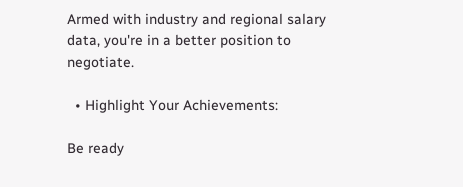Armed with industry and regional salary data, you're in a better position to negotiate.

  • Highlight Your Achievements:

Be ready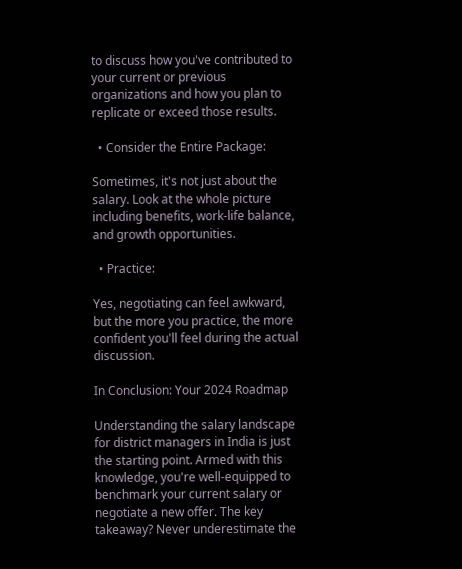to discuss how you've contributed to your current or previous organizations and how you plan to replicate or exceed those results.

  • Consider the Entire Package:

Sometimes, it's not just about the salary. Look at the whole picture including benefits, work-life balance, and growth opportunities.

  • Practice:

Yes, negotiating can feel awkward, but the more you practice, the more confident you'll feel during the actual discussion.

In Conclusion: Your 2024 Roadmap

Understanding the salary landscape for district managers in India is just the starting point. Armed with this knowledge, you're well-equipped to benchmark your current salary or negotiate a new offer. The key takeaway? Never underestimate the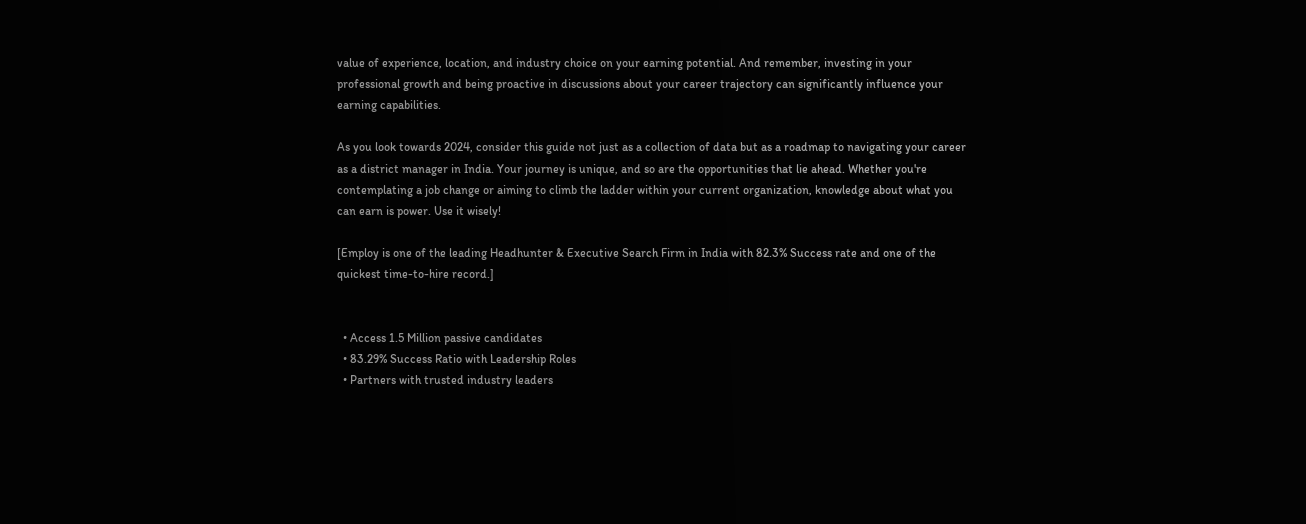value of experience, location, and industry choice on your earning potential. And remember, investing in your professional growth and being proactive in discussions about your career trajectory can significantly influence your earning capabilities.

As you look towards 2024, consider this guide not just as a collection of data but as a roadmap to navigating your career as a district manager in India. Your journey is unique, and so are the opportunities that lie ahead. Whether you're contemplating a job change or aiming to climb the ladder within your current organization, knowledge about what you can earn is power. Use it wisely!

[Employ is one of the leading Headhunter & Executive Search Firm in India with 82.3% Success rate and one of the quickest time-to-hire record.]


  • Access 1.5 Million passive candidates
  • 83.29% Success Ratio with Leadership Roles
  • Partners with trusted industry leaders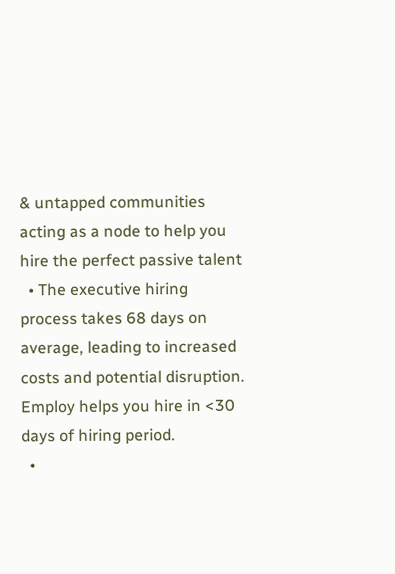& untapped communities acting as a node to help you hire the perfect passive talent
  • The executive hiring process takes 68 days on average, leading to increased costs and potential disruption. Employ helps you hire in <30 days of hiring period.
  •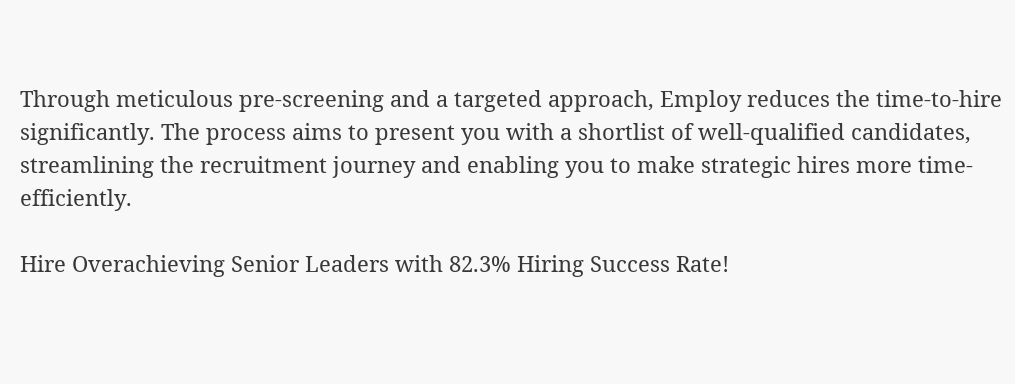Through meticulous pre-screening and a targeted approach, Employ reduces the time-to-hire significantly. The process aims to present you with a shortlist of well-qualified candidates, streamlining the recruitment journey and enabling you to make strategic hires more time-efficiently.

Hire Overachieving Senior Leaders with 82.3% Hiring Success Rate!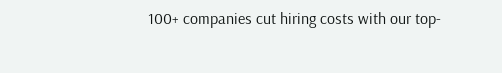100+ companies cut hiring costs with our top-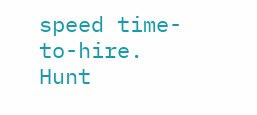speed time-to-hire.
Hunt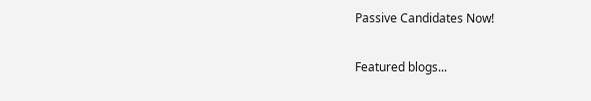Passive Candidates Now!

Featured blogs...